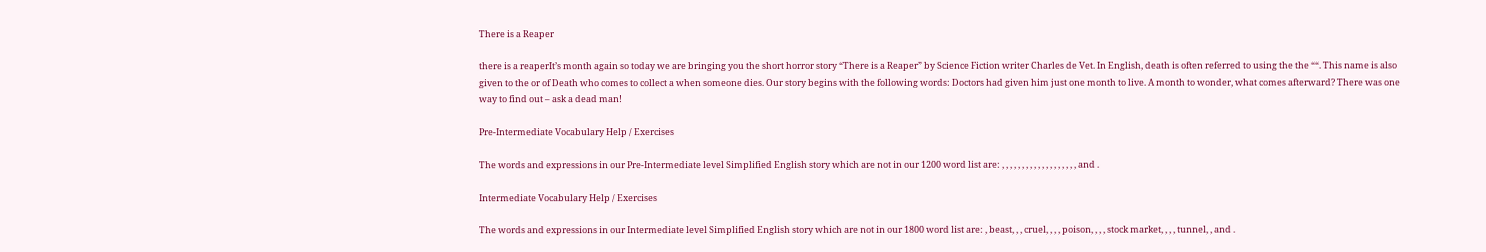There is a Reaper

there is a reaperIt’s month again so today we are bringing you the short horror story “There is a Reaper” by Science Fiction writer Charles de Vet. In English, death is often referred to using the the ““. This name is also given to the or of Death who comes to collect a when someone dies. Our story begins with the following words: Doctors had given him just one month to live. A month to wonder, what comes afterward? There was one way to find out – ask a dead man!

Pre-Intermediate Vocabulary Help / Exercises

The words and expressions in our Pre-Intermediate level Simplified English story which are not in our 1200 word list are: , , , , , , , , , , , , , , , , , , , and .

Intermediate Vocabulary Help / Exercises

The words and expressions in our Intermediate level Simplified English story which are not in our 1800 word list are: , beast, , , cruel, , , , poison, , , , stock market, , , , tunnel, , and .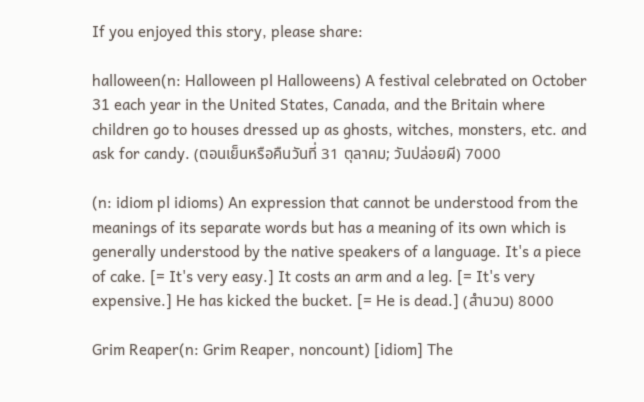If you enjoyed this story, please share:

halloween(n: Halloween pl Halloweens) A festival celebrated on October 31 each year in the United States, Canada, and the Britain where children go to houses dressed up as ghosts, witches, monsters, etc. and ask for candy. (ตอนเย็นหรือคืนวันที่ 31 ตุลาคม; วันปล่อยผี) 7000

(n: idiom pl idioms) An expression that cannot be understood from the meanings of its separate words but has a meaning of its own which is generally understood by the native speakers of a language. It's a piece of cake. [= It's very easy.] It costs an arm and a leg. [= It's very expensive.] He has kicked the bucket. [= He is dead.] (สำนวน) 8000

Grim Reaper(n: Grim Reaper, noncount) [idiom] The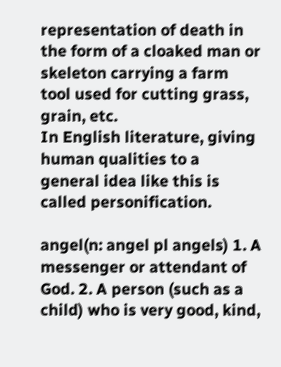representation of death in the form of a cloaked man or skeleton carrying a farm tool used for cutting grass, grain, etc.
In English literature, giving human qualities to a general idea like this is called personification.

angel(n: angel pl angels) 1. A messenger or attendant of God. 2. A person (such as a child) who is very good, kind,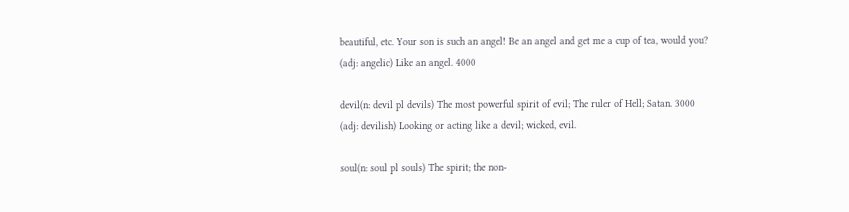beautiful, etc. Your son is such an angel! Be an angel and get me a cup of tea, would you?
(adj: angelic) Like an angel. 4000

devil(n: devil pl devils) The most powerful spirit of evil; The ruler of Hell; Satan. 3000
(adj: devilish) Looking or acting like a devil; wicked, evil.

soul(n: soul pl souls) The spirit; the non-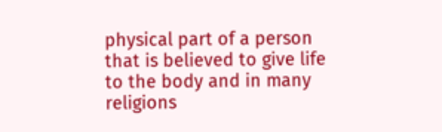physical part of a person that is believed to give life to the body and in many religions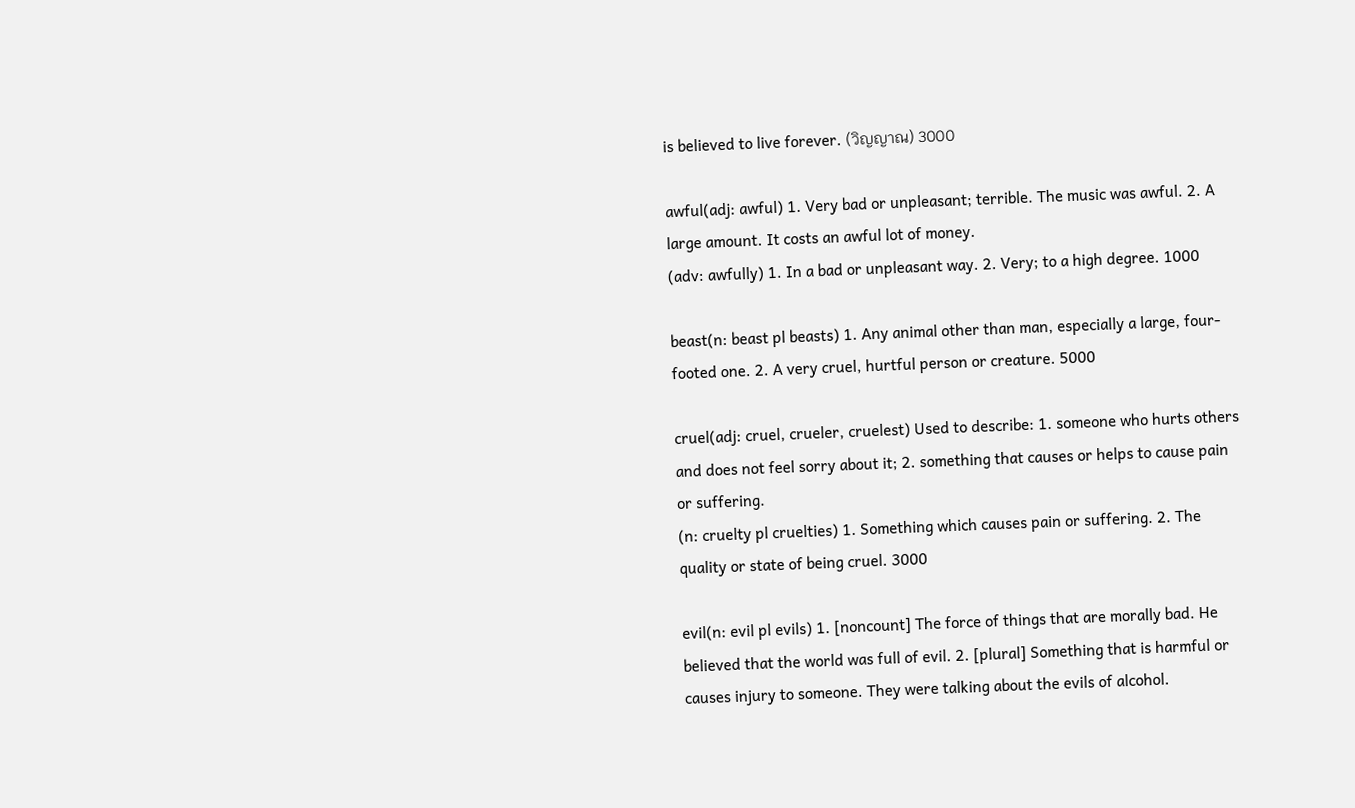is believed to live forever. (วิญญาณ) 3000

awful(adj: awful) 1. Very bad or unpleasant; terrible. The music was awful. 2. A large amount. It costs an awful lot of money.
(adv: awfully) 1. In a bad or unpleasant way. 2. Very; to a high degree. 1000

beast(n: beast pl beasts) 1. Any animal other than man, especially a large, four-footed one. 2. A very cruel, hurtful person or creature. 5000

cruel(adj: cruel, crueler, cruelest) Used to describe: 1. someone who hurts others and does not feel sorry about it; 2. something that causes or helps to cause pain or suffering.
(n: cruelty pl cruelties) 1. Something which causes pain or suffering. 2. The quality or state of being cruel. 3000

evil(n: evil pl evils) 1. [noncount] The force of things that are morally bad. He believed that the world was full of evil. 2. [plural] Something that is harmful or causes injury to someone. They were talking about the evils of alcohol.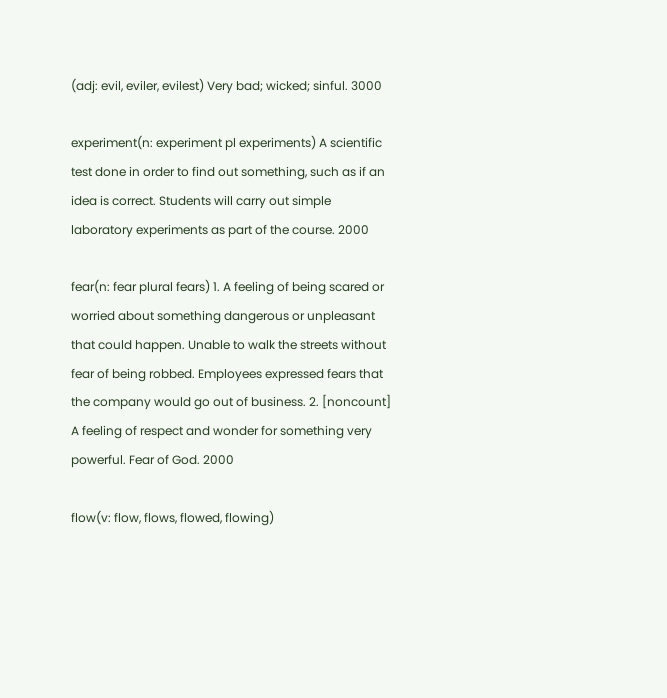(adj: evil, eviler, evilest) Very bad; wicked; sinful. 3000

experiment(n: experiment pl experiments) A scientific test done in order to find out something, such as if an idea is correct. Students will carry out simple laboratory experiments as part of the course. 2000

fear(n: fear plural fears) 1. A feeling of being scared or worried about something dangerous or unpleasant that could happen. Unable to walk the streets without fear of being robbed. Employees expressed fears that the company would go out of business. 2. [noncount] A feeling of respect and wonder for something very powerful. Fear of God. 2000

flow(v: flow, flows, flowed, flowing)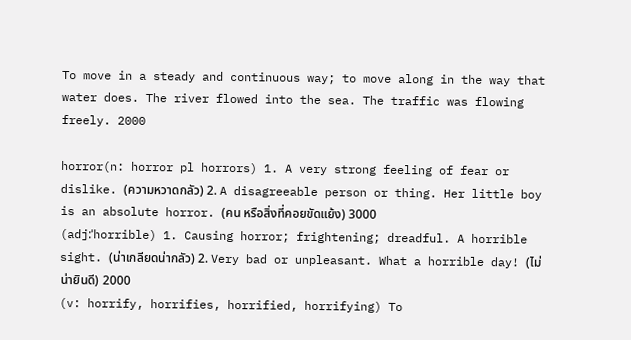To move in a steady and continuous way; to move along in the way that water does. The river flowed into the sea. The traffic was flowing freely. 2000

horror(n: horror pl horrors) 1. A very strong feeling of fear or dislike. (ความหวาดกลัว) 2. A disagreeable person or thing. Her little boy is an absolute horror. (คน หรือสิ่งที่คอยขัดแย้ง) 3000
(adj:ˈhorrible) 1. Causing horror; frightening; dreadful. A horrible sight. (น่าเกลียดน่ากลัว) 2. Very bad or unpleasant. What a horrible day! (ไม่น่ายินดี) 2000
(v: horrify, horrifies, horrified, horrifying) To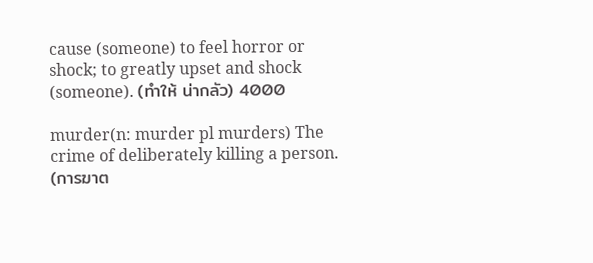cause (someone) to feel horror or shock; to greatly upset and shock (someone). (ทำให้ น่ากลัว) 4000

murder(n: murder pl murders) The crime of deliberately killing a person. (การฆาต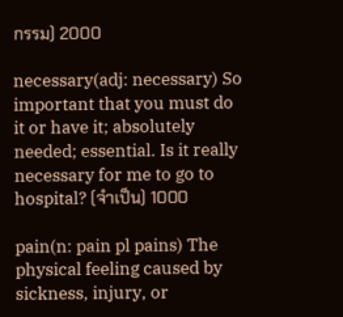กรรม) 2000

necessary(adj: necessary) So important that you must do it or have it; absolutely needed; essential. Is it really necessary for me to go to hospital? (จำเป็น) 1000

pain(n: pain pl pains) The physical feeling caused by sickness, injury, or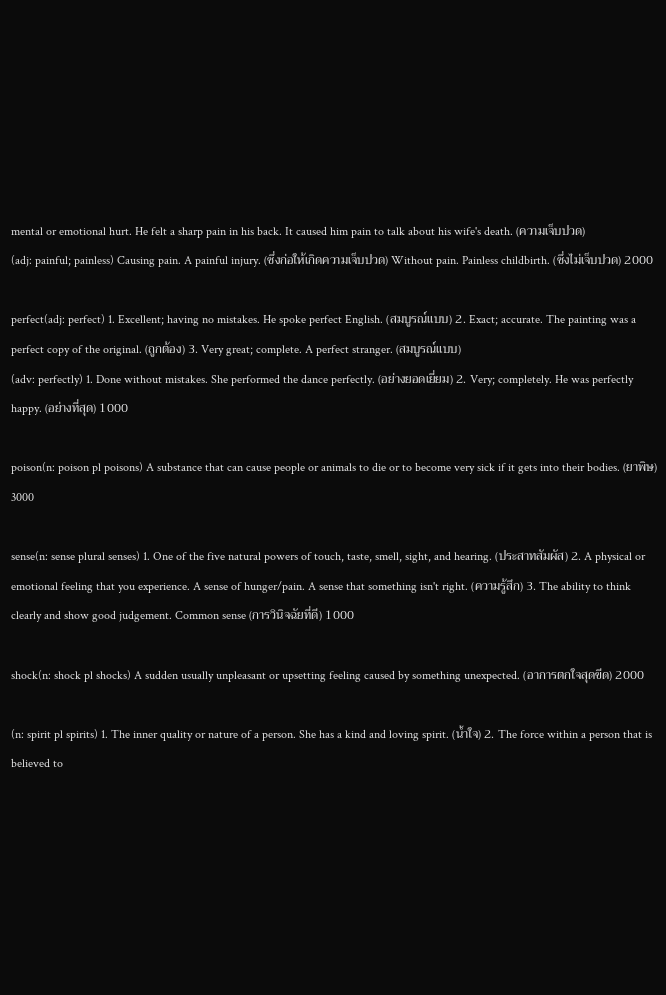mental or emotional hurt. He felt a sharp pain in his back. It caused him pain to talk about his wife's death. (ความเจ็บปวด)
(adj: painful; painless) Causing pain. A painful injury. (ซึ่งก่อให้เกิดความเจ็บปวด) Without pain. Painless childbirth. (ซึ่งไม่เจ็บปวด) 2000

perfect(adj: perfect) 1. Excellent; having no mistakes. He spoke perfect English. (สมบูรณ์แบบ) 2. Exact; accurate. The painting was a perfect copy of the original. (ถูกต้อง) 3. Very great; complete. A perfect stranger. (สมบูรณ์แบบ)
(adv: perfectly) 1. Done without mistakes. She performed the dance perfectly. (อย่างยอดเยี่ยม) 2. Very; completely. He was perfectly happy. (อย่างที่สุด) 1000

poison(n: poison pl poisons) A substance that can cause people or animals to die or to become very sick if it gets into their bodies. (ยาพิษ) 3000

sense(n: sense plural senses) 1. One of the five natural powers of touch, taste, smell, sight, and hearing. (ประสาทสัมผัส) 2. A physical or emotional feeling that you experience. A sense of hunger/pain. A sense that something isn't right. (ความรู้สึก) 3. The ability to think clearly and show good judgement. Common sense (การวินิจฉัยที่ดี) 1000

shock(n: shock pl shocks) A sudden usually unpleasant or upsetting feeling caused by something unexpected. (อาการตกใจสุดขีด) 2000

(n: spirit pl spirits) 1. The inner quality or nature of a person. She has a kind and loving spirit. (น้ำใจ) 2. The force within a person that is believed to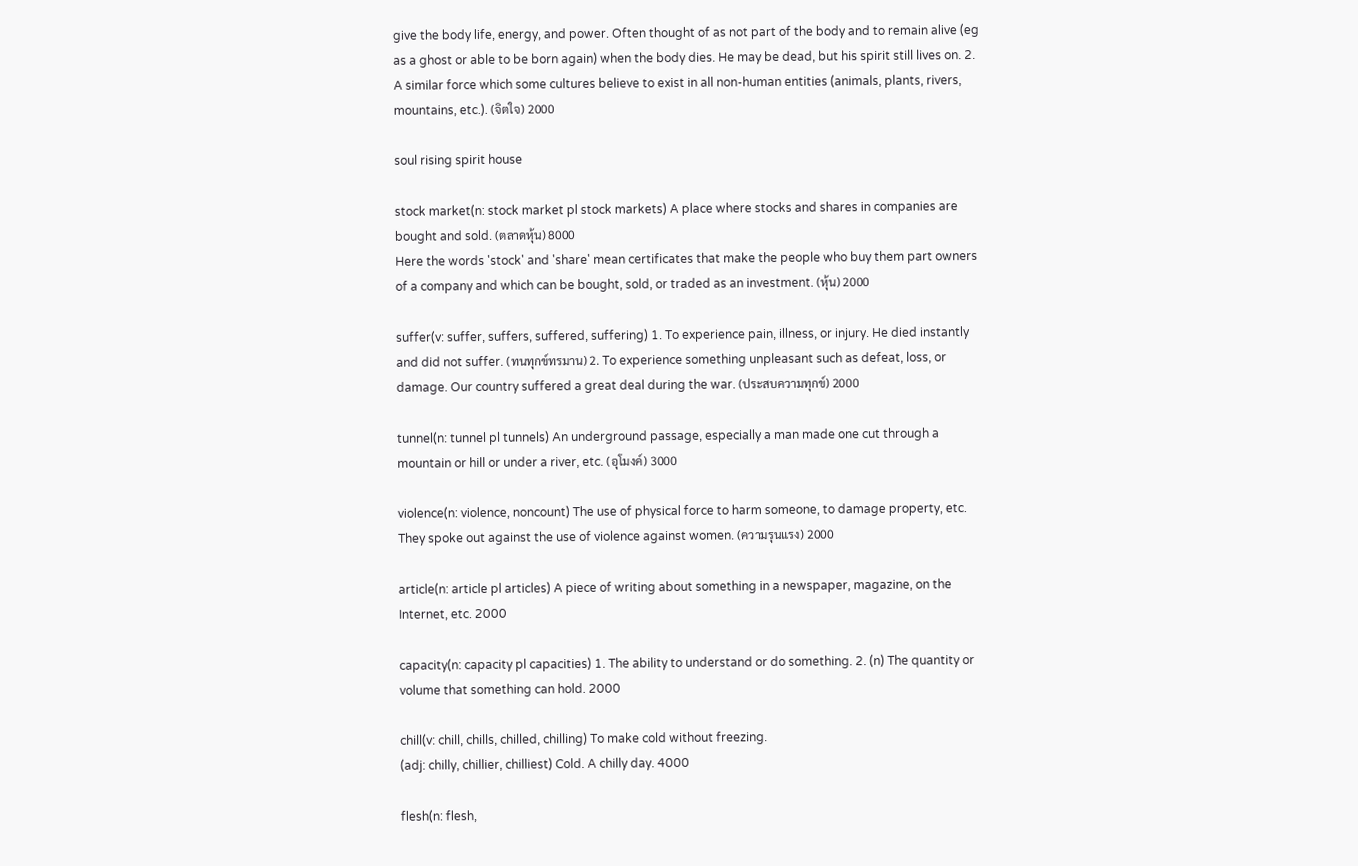give the body life, energy, and power. Often thought of as not part of the body and to remain alive (eg as a ghost or able to be born again) when the body dies. He may be dead, but his spirit still lives on. 2. A similar force which some cultures believe to exist in all non-human entities (animals, plants, rivers, mountains, etc.). (จิตใจ) 2000

soul rising spirit house

stock market(n: stock market pl stock markets) A place where stocks and shares in companies are bought and sold. (ตลาดหุ้น) 8000
Here the words 'stock' and 'share' mean certificates that make the people who buy them part owners of a company and which can be bought, sold, or traded as an investment. (หุ้น) 2000

suffer(v: suffer, suffers, suffered, suffering) 1. To experience pain, illness, or injury. He died instantly and did not suffer. (ทนทุกข์ทรมาน) 2. To experience something unpleasant such as defeat, loss, or damage. Our country suffered a great deal during the war. (ประสบความทุกข์) 2000

tunnel(n: tunnel pl tunnels) An underground passage, especially a man made one cut through a mountain or hill or under a river, etc. (อุโมงค์) 3000

violence(n: violence, noncount) The use of physical force to harm someone, to damage property, etc. They spoke out against the use of violence against women. (ความรุนแรง) 2000

article(n: article pl articles) A piece of writing about something in a newspaper, magazine, on the Internet, etc. 2000

capacity(n: capacity pl capacities) 1. The ability to understand or do something. 2. (n) The quantity or volume that something can hold. 2000

chill(v: chill, chills, chilled, chilling) To make cold without freezing.
(adj: chilly, chillier, chilliest) Cold. A chilly day. 4000

flesh(n: flesh,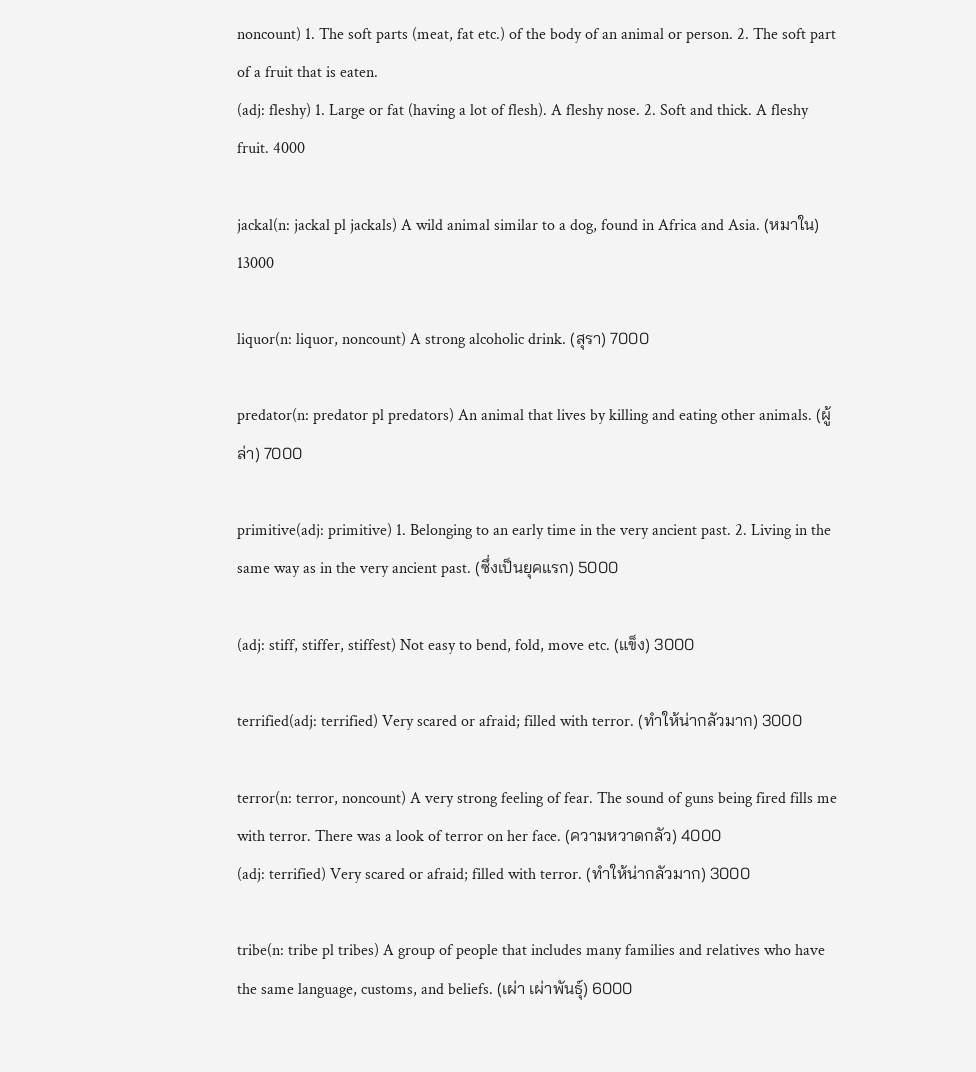noncount) 1. The soft parts (meat, fat etc.) of the body of an animal or person. 2. The soft part of a fruit that is eaten.
(adj: fleshy) 1. Large or fat (having a lot of flesh). A fleshy nose. 2. Soft and thick. A fleshy fruit. 4000

jackal(n: jackal pl jackals) A wild animal similar to a dog, found in Africa and Asia. (หมาใน) 13000

liquor(n: liquor, noncount) A strong alcoholic drink. (สุรา) 7000

predator(n: predator pl predators) An animal that lives by killing and eating other animals. (ผู้ล่า) 7000

primitive(adj: primitive) 1. Belonging to an early time in the very ancient past. 2. Living in the same way as in the very ancient past. (ซึ่งเป็นยุคแรก) 5000

(adj: stiff, stiffer, stiffest) Not easy to bend, fold, move etc. (แข็ง) 3000

terrified(adj: terrified) Very scared or afraid; filled with terror. (ทำให้น่ากลัวมาก) 3000

terror(n: terror, noncount) A very strong feeling of fear. The sound of guns being fired fills me with terror. There was a look of terror on her face. (ความหวาดกลัว) 4000
(adj: terrified) Very scared or afraid; filled with terror. (ทำให้น่ากลัวมาก) 3000

tribe(n: tribe pl tribes) A group of people that includes many families and relatives who have the same language, customs, and beliefs. (เผ่า เผ่าพันธุ์) 6000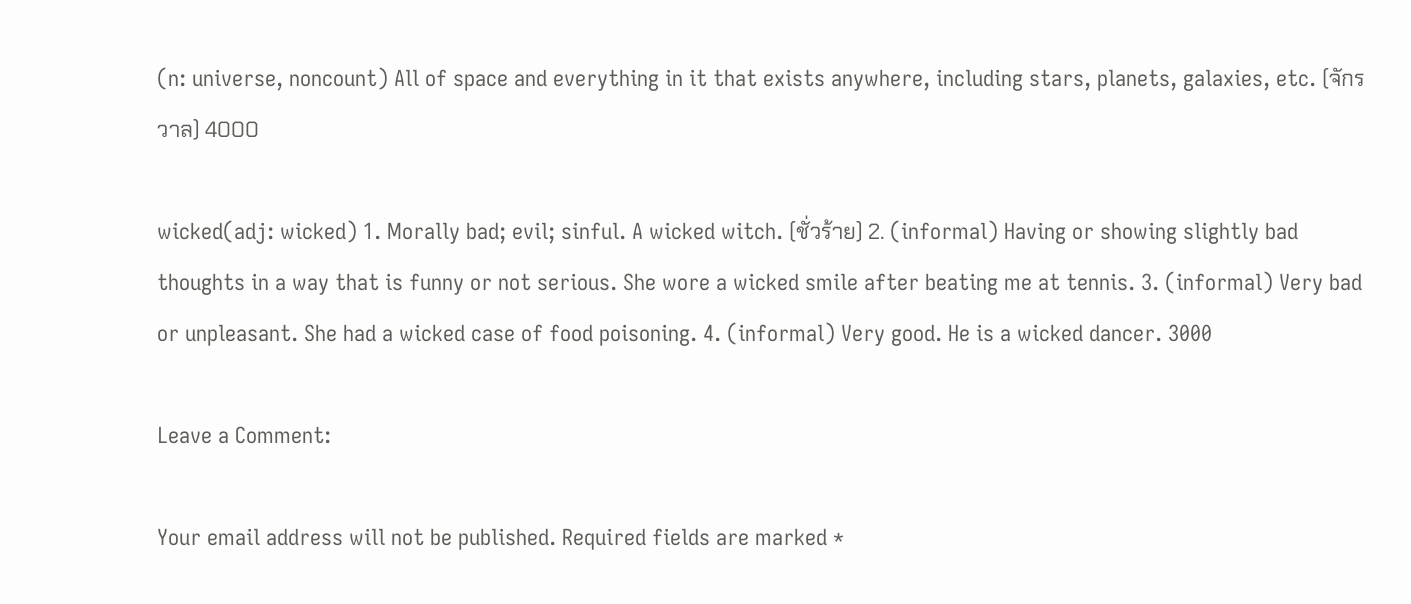(n: universe, noncount) All of space and everything in it that exists anywhere, including stars, planets, galaxies, etc. (จักรวาล) 4000

wicked(adj: wicked) 1. Morally bad; evil; sinful. A wicked witch. (ชั่วร้าย) 2. (informal) Having or showing slightly bad thoughts in a way that is funny or not serious. She wore a wicked smile after beating me at tennis. 3. (informal) Very bad or unpleasant. She had a wicked case of food poisoning. 4. (informal) Very good. He is a wicked dancer. 3000

Leave a Comment:

Your email address will not be published. Required fields are marked *